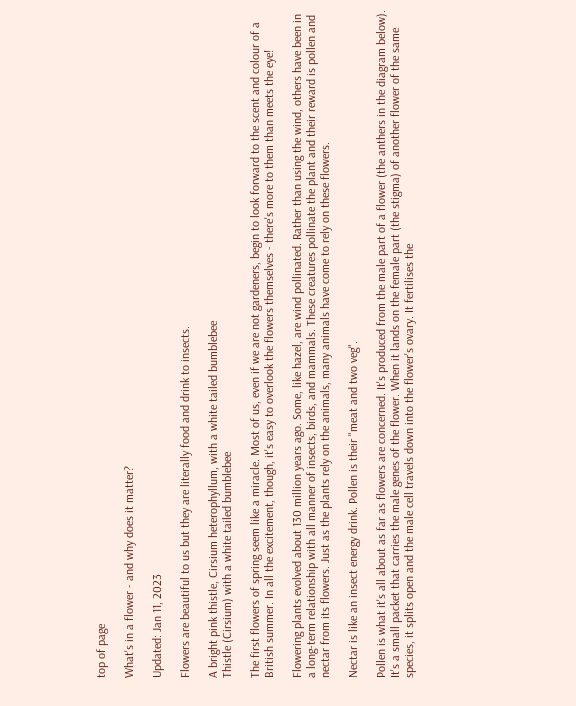top of page

What's in a flower - and why does it matter?

Updated: Jan 11, 2023

Flowers are beautiful to us but they are literally food and drink to insects.

A bright pink thistle, Cirsium heterophyllum, with a white tailed bumblebee
Thistle (Cirsium) with a white tailed bumblebee

The first flowers of spring seem like a miracle. Most of us, even if we are not gardeners, begin to look forward to the scent and colour of a British summer. In all the excitement, though, it's easy to overlook the flowers themselves - there's more to them than meets the eye!

Flowering plants evolved about 130 million years ago. Some, like hazel, are wind pollinated. Rather than using the wind, others have been in a long-term relationship with all manner of insects, birds, and mammals. These creatures pollinate the plant and their reward is pollen and nectar from its flowers. Just as the plants rely on the animals, many animals have come to rely on these flowers.

Nectar is like an insect energy drink. Pollen is their "meat and two veg".

Pollen is what it's all about as far as flowers are concerned. It's produced from the male part of a flower (the anthers in the diagram below). It's a small packet that carries the male genes of the flower. When it lands on the female part (the stigma) of another flower of the same species, it splits open and the male cell travels down into the flower's ovary. It fertilises the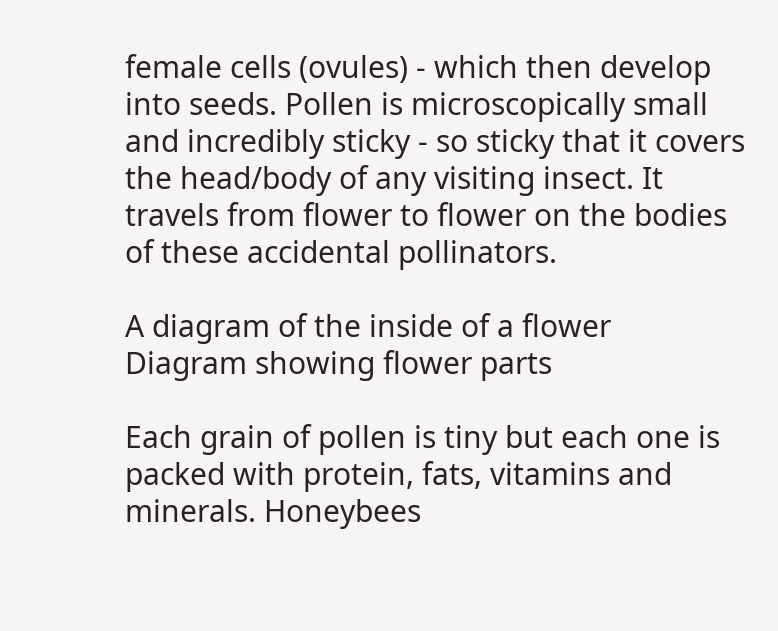female cells (ovules) - which then develop into seeds. Pollen is microscopically small and incredibly sticky - so sticky that it covers the head/body of any visiting insect. It travels from flower to flower on the bodies of these accidental pollinators.

A diagram of the inside of a flower
Diagram showing flower parts

Each grain of pollen is tiny but each one is packed with protein, fats, vitamins and minerals. Honeybees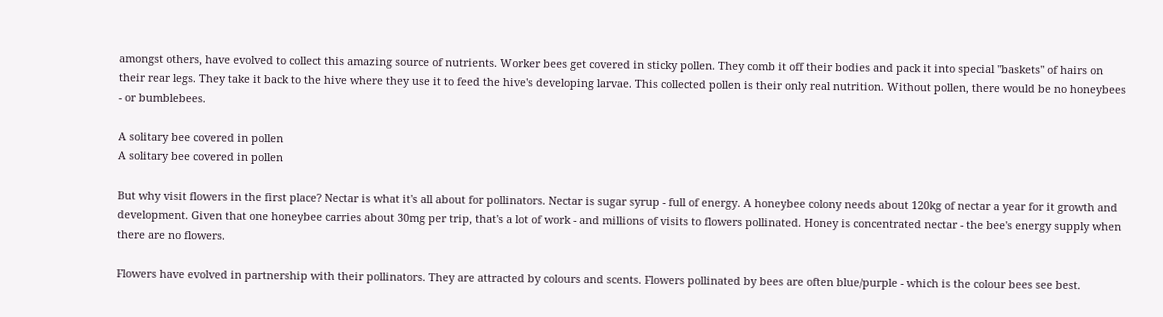amongst others, have evolved to collect this amazing source of nutrients. Worker bees get covered in sticky pollen. They comb it off their bodies and pack it into special "baskets" of hairs on their rear legs. They take it back to the hive where they use it to feed the hive's developing larvae. This collected pollen is their only real nutrition. Without pollen, there would be no honeybees - or bumblebees.

A solitary bee covered in pollen
A solitary bee covered in pollen

But why visit flowers in the first place? Nectar is what it's all about for pollinators. Nectar is sugar syrup - full of energy. A honeybee colony needs about 120kg of nectar a year for it growth and development. Given that one honeybee carries about 30mg per trip, that's a lot of work - and millions of visits to flowers pollinated. Honey is concentrated nectar - the bee's energy supply when there are no flowers.

Flowers have evolved in partnership with their pollinators. They are attracted by colours and scents. Flowers pollinated by bees are often blue/purple - which is the colour bees see best.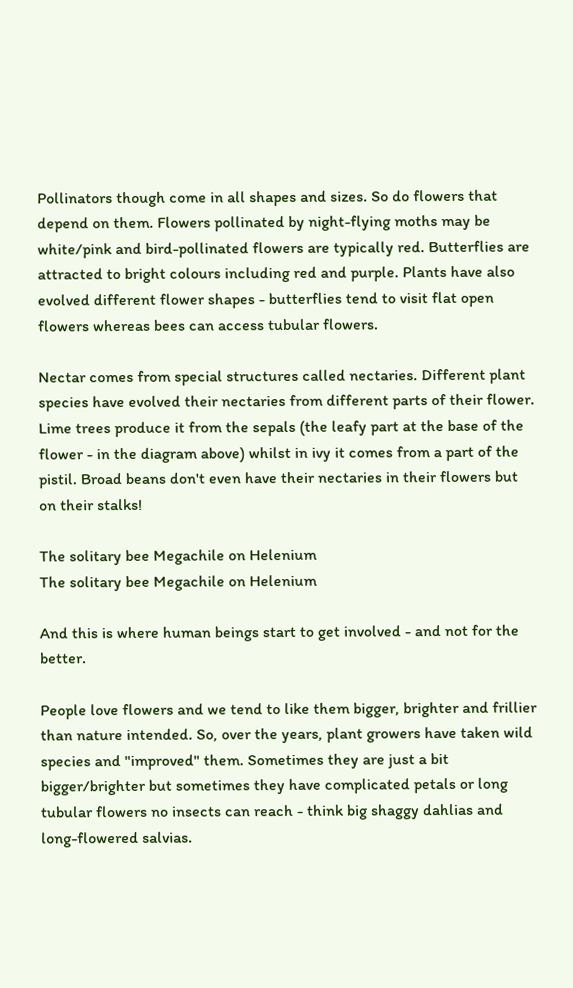Pollinators though come in all shapes and sizes. So do flowers that depend on them. Flowers pollinated by night-flying moths may be white/pink and bird-pollinated flowers are typically red. Butterflies are attracted to bright colours including red and purple. Plants have also evolved different flower shapes - butterflies tend to visit flat open flowers whereas bees can access tubular flowers.

Nectar comes from special structures called nectaries. Different plant species have evolved their nectaries from different parts of their flower. Lime trees produce it from the sepals (the leafy part at the base of the flower - in the diagram above) whilst in ivy it comes from a part of the pistil. Broad beans don't even have their nectaries in their flowers but on their stalks!

The solitary bee Megachile on Helenium
The solitary bee Megachile on Helenium

And this is where human beings start to get involved - and not for the better.

People love flowers and we tend to like them bigger, brighter and frillier than nature intended. So, over the years, plant growers have taken wild species and "improved" them. Sometimes they are just a bit bigger/brighter but sometimes they have complicated petals or long tubular flowers no insects can reach - think big shaggy dahlias and long-flowered salvias.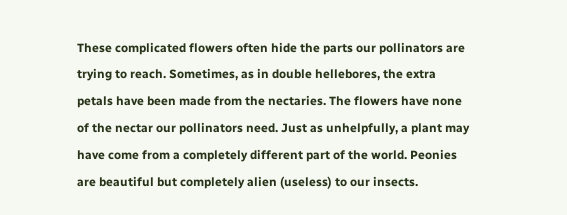These complicated flowers often hide the parts our pollinators are trying to reach. Sometimes, as in double hellebores, the extra petals have been made from the nectaries. The flowers have none of the nectar our pollinators need. Just as unhelpfully, a plant may have come from a completely different part of the world. Peonies are beautiful but completely alien (useless) to our insects.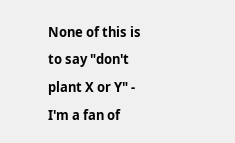None of this is to say "don't plant X or Y" - I'm a fan of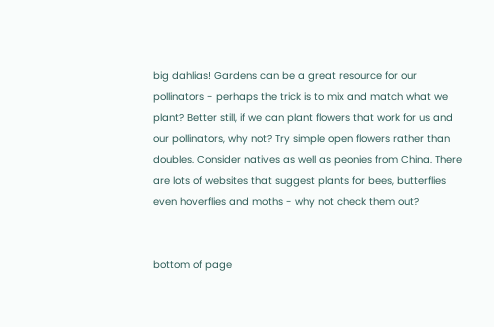big dahlias! Gardens can be a great resource for our pollinators - perhaps the trick is to mix and match what we plant? Better still, if we can plant flowers that work for us and our pollinators, why not? Try simple open flowers rather than doubles. Consider natives as well as peonies from China. There are lots of websites that suggest plants for bees, butterflies even hoverflies and moths - why not check them out?


bottom of page